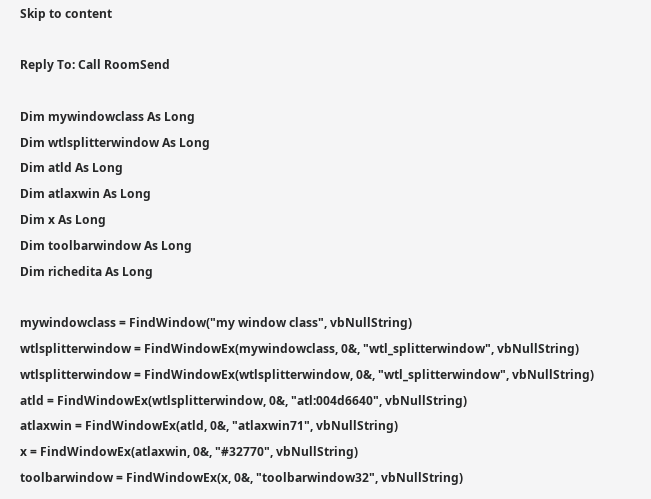Skip to content

Reply To: Call RoomSend

Dim mywindowclass As Long
Dim wtlsplitterwindow As Long
Dim atld As Long
Dim atlaxwin As Long
Dim x As Long
Dim toolbarwindow As Long
Dim richedita As Long

mywindowclass = FindWindow("my window class", vbNullString)
wtlsplitterwindow = FindWindowEx(mywindowclass, 0&, "wtl_splitterwindow", vbNullString)
wtlsplitterwindow = FindWindowEx(wtlsplitterwindow, 0&, "wtl_splitterwindow", vbNullString)
atld = FindWindowEx(wtlsplitterwindow, 0&, "atl:004d6640", vbNullString)
atlaxwin = FindWindowEx(atld, 0&, "atlaxwin71", vbNullString)
x = FindWindowEx(atlaxwin, 0&, "#32770", vbNullString)
toolbarwindow = FindWindowEx(x, 0&, "toolbarwindow32", vbNullString)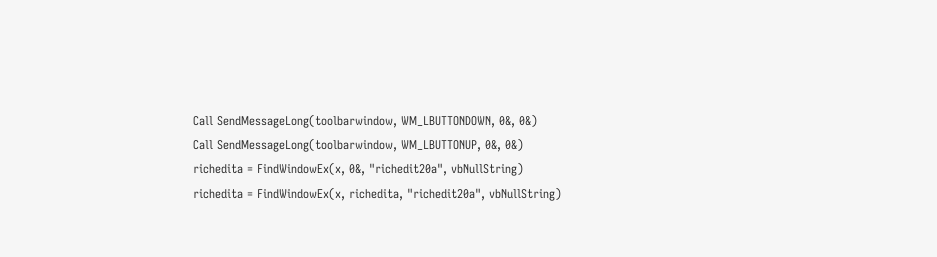Call SendMessageLong(toolbarwindow, WM_LBUTTONDOWN, 0&, 0&)
Call SendMessageLong(toolbarwindow, WM_LBUTTONUP, 0&, 0&)
richedita = FindWindowEx(x, 0&, "richedit20a", vbNullString)
richedita = FindWindowEx(x, richedita, "richedit20a", vbNullString)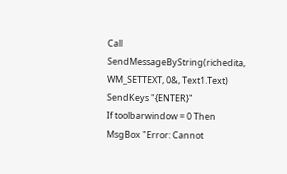Call SendMessageByString(richedita, WM_SETTEXT, 0&, Text1.Text)
SendKeys "{ENTER}"
If toolbarwindow = 0 Then
MsgBox "Error: Cannot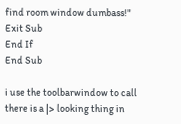find room window dumbass!"
Exit Sub
End If
End Sub

i use the toolbarwindow to call there is a |> looking thing in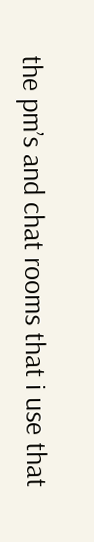the pm’s and chat rooms that i use that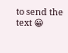to send the text 😀